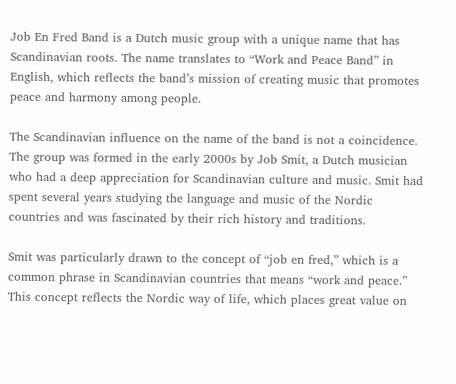Job En Fred Band is a Dutch music group with a unique name that has Scandinavian roots. The name translates to “Work and Peace Band” in English, which reflects the band’s mission of creating music that promotes peace and harmony among people.

The Scandinavian influence on the name of the band is not a coincidence. The group was formed in the early 2000s by Job Smit, a Dutch musician who had a deep appreciation for Scandinavian culture and music. Smit had spent several years studying the language and music of the Nordic countries and was fascinated by their rich history and traditions.

Smit was particularly drawn to the concept of “job en fred,” which is a common phrase in Scandinavian countries that means “work and peace.” This concept reflects the Nordic way of life, which places great value on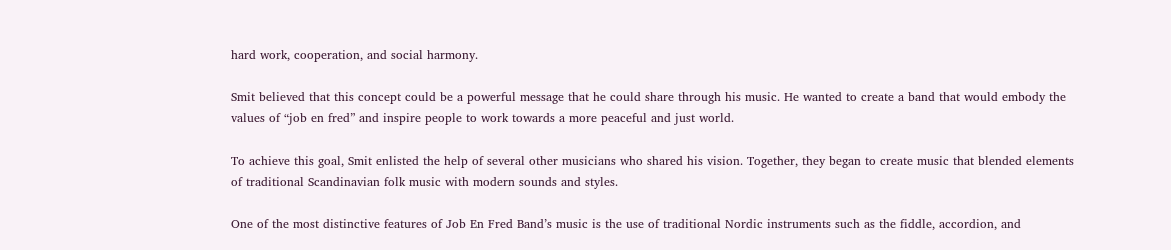hard work, cooperation, and social harmony.

Smit believed that this concept could be a powerful message that he could share through his music. He wanted to create a band that would embody the values of “job en fred” and inspire people to work towards a more peaceful and just world.

To achieve this goal, Smit enlisted the help of several other musicians who shared his vision. Together, they began to create music that blended elements of traditional Scandinavian folk music with modern sounds and styles.

One of the most distinctive features of Job En Fred Band’s music is the use of traditional Nordic instruments such as the fiddle, accordion, and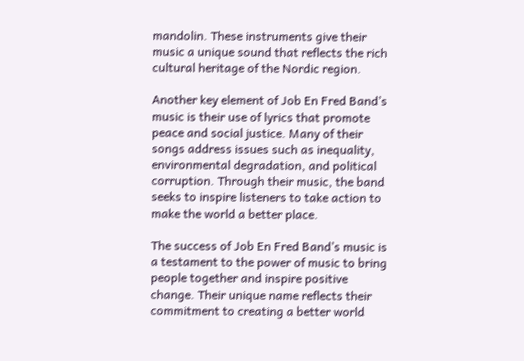mandolin. These instruments give their music a unique sound that reflects the rich cultural heritage of the Nordic region.

Another key element of Job En Fred Band’s music is their use of lyrics that promote peace and social justice. Many of their songs address issues such as inequality, environmental degradation, and political corruption. Through their music, the band seeks to inspire listeners to take action to make the world a better place.

The success of Job En Fred Band’s music is a testament to the power of music to bring people together and inspire positive change. Their unique name reflects their commitment to creating a better world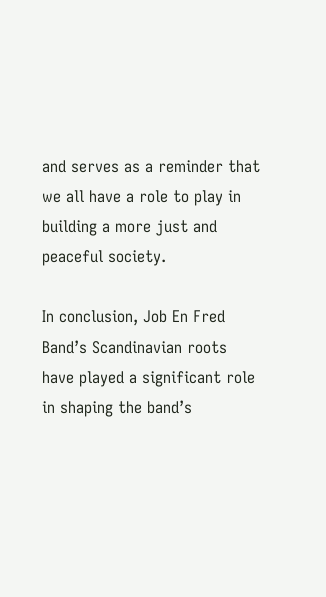and serves as a reminder that we all have a role to play in building a more just and peaceful society.

In conclusion, Job En Fred Band’s Scandinavian roots have played a significant role in shaping the band’s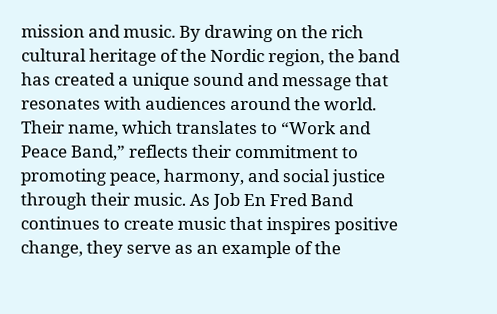mission and music. By drawing on the rich cultural heritage of the Nordic region, the band has created a unique sound and message that resonates with audiences around the world. Their name, which translates to “Work and Peace Band,” reflects their commitment to promoting peace, harmony, and social justice through their music. As Job En Fred Band continues to create music that inspires positive change, they serve as an example of the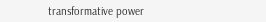transformative power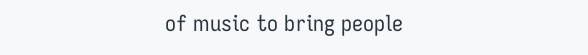of music to bring people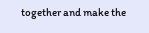together and make the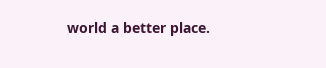world a better place.